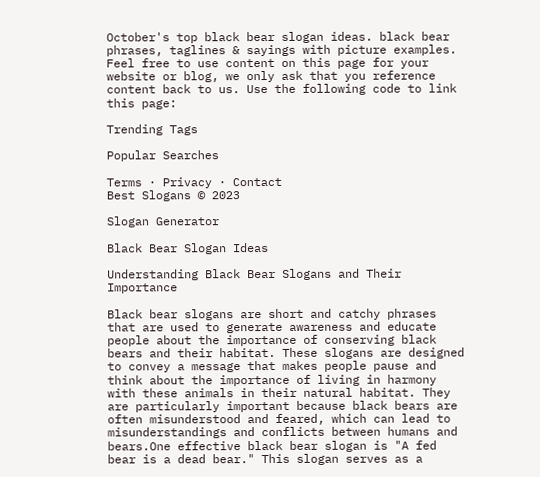October's top black bear slogan ideas. black bear phrases, taglines & sayings with picture examples.
Feel free to use content on this page for your website or blog, we only ask that you reference content back to us. Use the following code to link this page:

Trending Tags

Popular Searches

Terms · Privacy · Contact
Best Slogans © 2023

Slogan Generator

Black Bear Slogan Ideas

Understanding Black Bear Slogans and Their Importance

Black bear slogans are short and catchy phrases that are used to generate awareness and educate people about the importance of conserving black bears and their habitat. These slogans are designed to convey a message that makes people pause and think about the importance of living in harmony with these animals in their natural habitat. They are particularly important because black bears are often misunderstood and feared, which can lead to misunderstandings and conflicts between humans and bears.One effective black bear slogan is "A fed bear is a dead bear." This slogan serves as a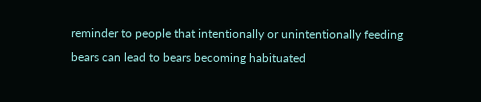reminder to people that intentionally or unintentionally feeding bears can lead to bears becoming habituated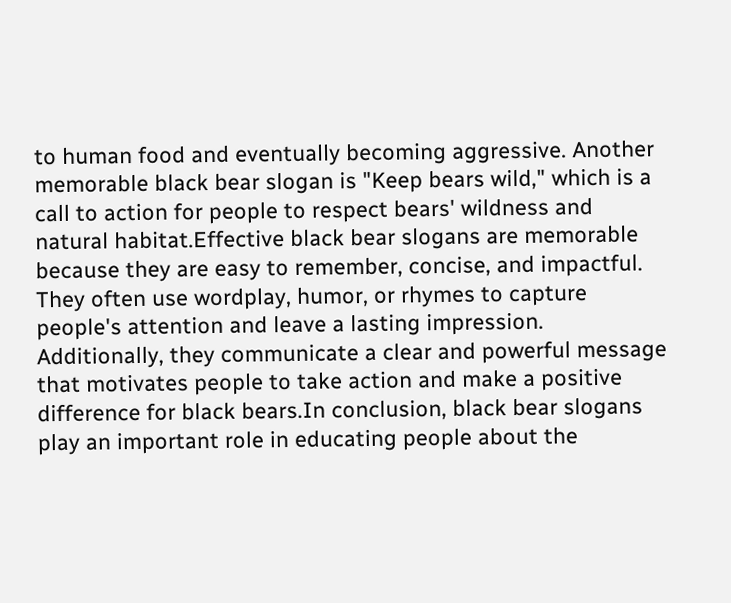to human food and eventually becoming aggressive. Another memorable black bear slogan is "Keep bears wild," which is a call to action for people to respect bears' wildness and natural habitat.Effective black bear slogans are memorable because they are easy to remember, concise, and impactful. They often use wordplay, humor, or rhymes to capture people's attention and leave a lasting impression. Additionally, they communicate a clear and powerful message that motivates people to take action and make a positive difference for black bears.In conclusion, black bear slogans play an important role in educating people about the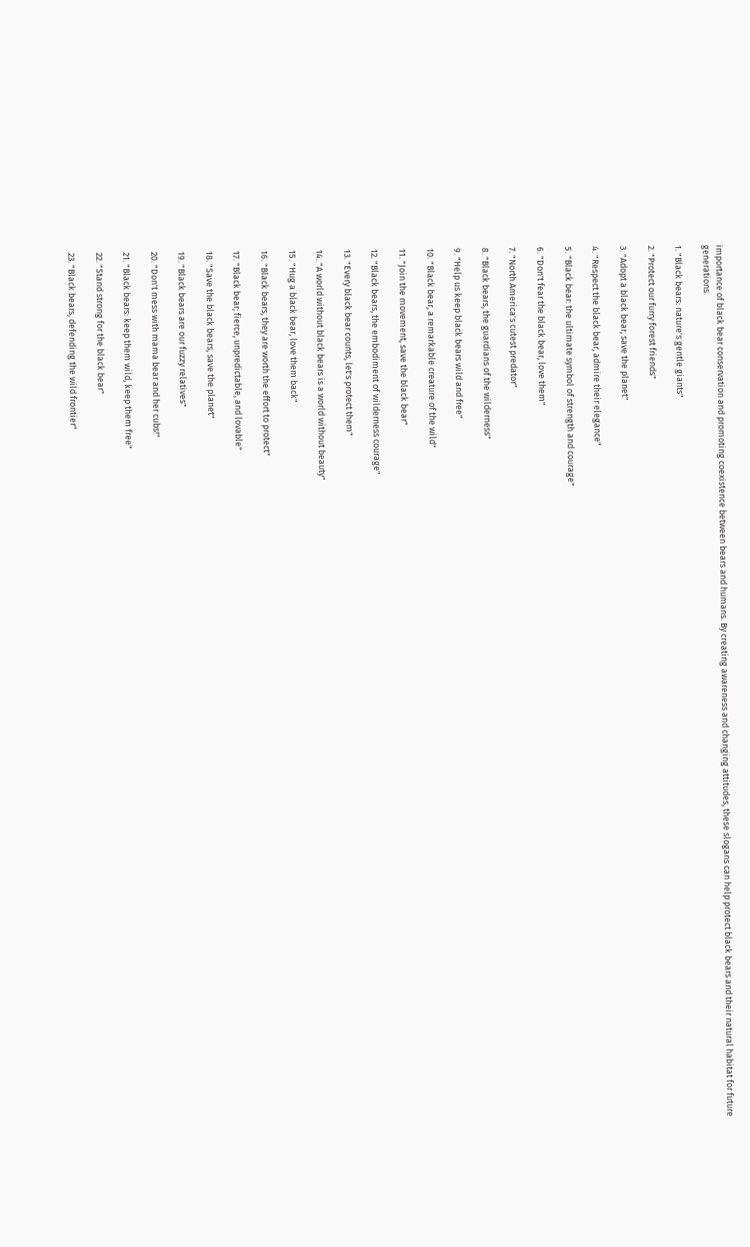importance of black bear conservation and promoting coexistence between bears and humans. By creating awareness and changing attitudes, these slogans can help protect black bears and their natural habitat for future generations.

1. "Black bears: nature's gentle giants"

2. "Protect our furry forest friends"

3. "Adopt a black bear, save the planet"

4. "Respect the black bear, admire their elegance"

5. "Black bear: the ultimate symbol of strength and courage"

6. "Don't fear the black bear, love them"

7. "North America's cutest predator"

8. "Black bears, the guardians of the wilderness"

9. "Help us keep black bears wild and free"

10. "Black bear, a remarkable creature of the wild"

11. "Join the movement, save the black bear"

12. "Black bears, the embodiment of wilderness courage"

13. "Every black bear counts, let's protect them"

14. "A world without black bears is a world without beauty"

15. "Hug a black bear, love them back"

16. "Black bears, they are worth the effort to protect"

17. "Black bear; fierce, unpredictable, and lovable"

18. "Save the black bears, save the planet"

19. "Black bears are our fuzzy relatives"

20. "Don't mess with mama bear and her cubs!"

21. "Black bears: keep them wild, keep them free"

22. "Stand strong for the black bear"

23. "Black bears, defending the wild frontier"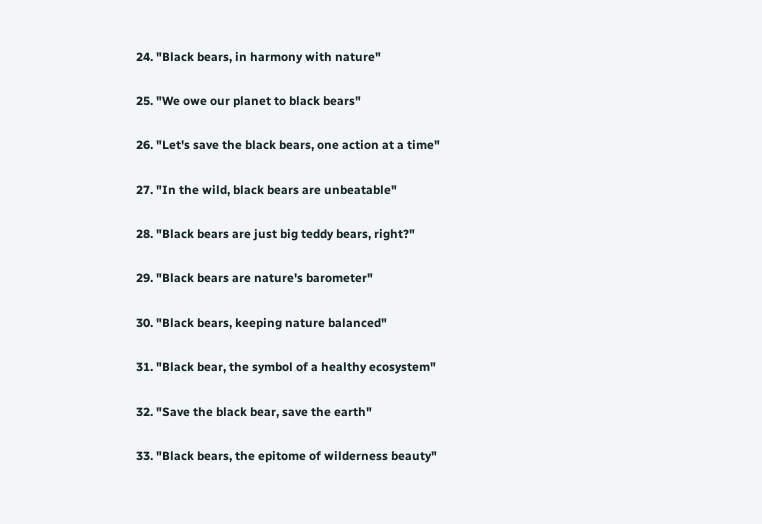24. "Black bears, in harmony with nature"

25. "We owe our planet to black bears"

26. "Let's save the black bears, one action at a time"

27. "In the wild, black bears are unbeatable"

28. "Black bears are just big teddy bears, right?"

29. "Black bears are nature's barometer"

30. "Black bears, keeping nature balanced"

31. "Black bear, the symbol of a healthy ecosystem"

32. "Save the black bear, save the earth"

33. "Black bears, the epitome of wilderness beauty"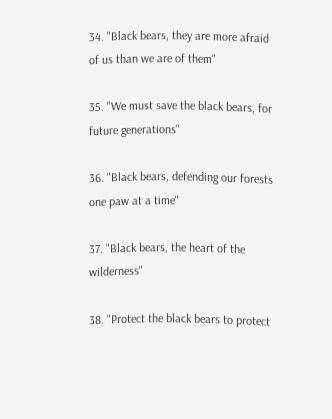34. "Black bears, they are more afraid of us than we are of them"

35. "We must save the black bears, for future generations"

36. "Black bears, defending our forests one paw at a time"

37. "Black bears, the heart of the wilderness"

38. "Protect the black bears to protect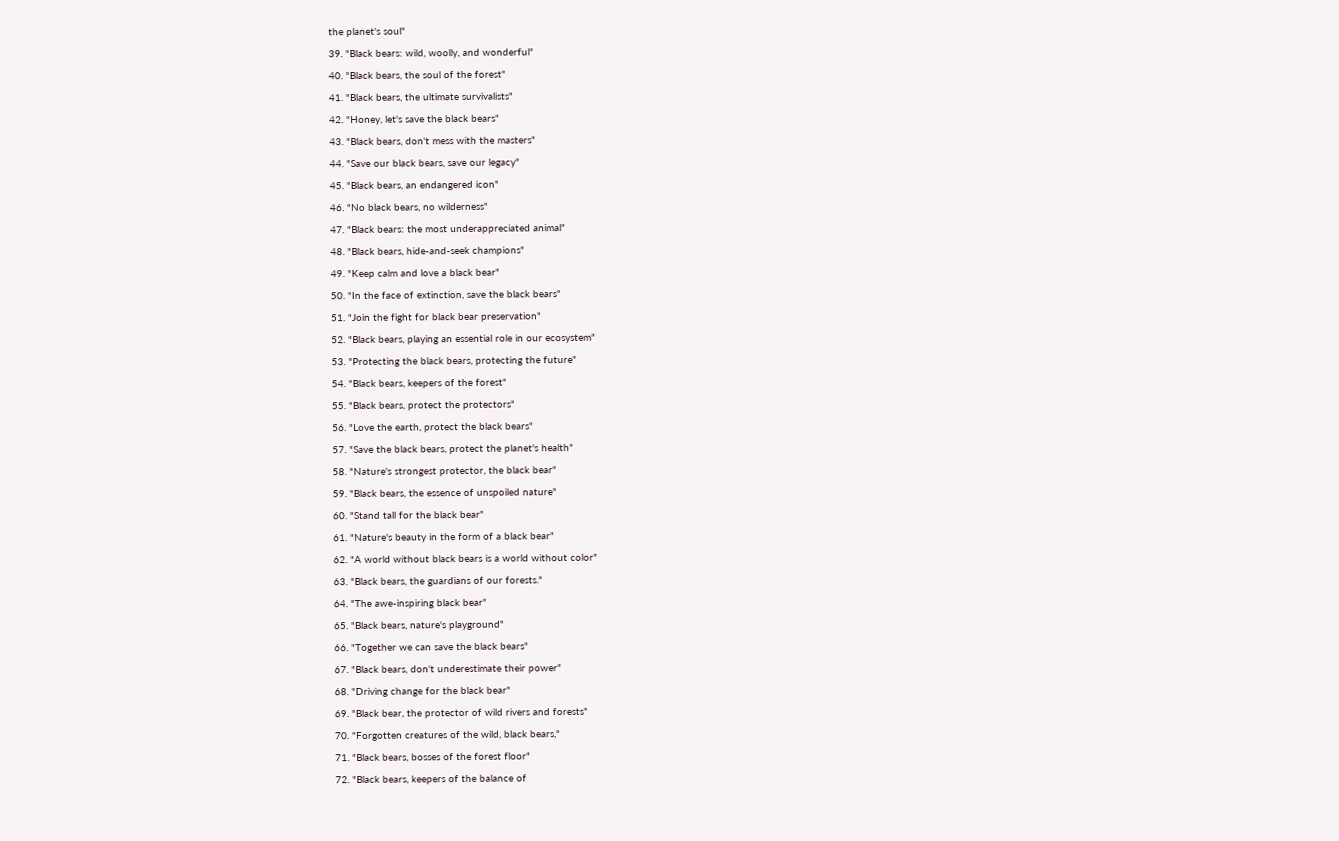the planet's soul"

39. "Black bears: wild, woolly, and wonderful"

40. "Black bears, the soul of the forest"

41. "Black bears, the ultimate survivalists"

42. "Honey, let's save the black bears"

43. "Black bears, don't mess with the masters"

44. "Save our black bears, save our legacy"

45. "Black bears, an endangered icon"

46. "No black bears, no wilderness"

47. "Black bears: the most underappreciated animal"

48. "Black bears, hide-and-seek champions"

49. "Keep calm and love a black bear"

50. "In the face of extinction, save the black bears"

51. "Join the fight for black bear preservation"

52. "Black bears, playing an essential role in our ecosystem"

53. "Protecting the black bears, protecting the future"

54. "Black bears, keepers of the forest"

55. "Black bears, protect the protectors"

56. "Love the earth, protect the black bears"

57. "Save the black bears, protect the planet's health"

58. "Nature's strongest protector, the black bear"

59. "Black bears, the essence of unspoiled nature"

60. "Stand tall for the black bear"

61. "Nature's beauty in the form of a black bear"

62. "A world without black bears is a world without color"

63. "Black bears, the guardians of our forests."

64. "The awe-inspiring black bear"

65. "Black bears, nature's playground"

66. "Together we can save the black bears"

67. "Black bears, don't underestimate their power"

68. "Driving change for the black bear"

69. "Black bear, the protector of wild rivers and forests"

70. "Forgotten creatures of the wild, black bears,"

71. "Black bears, bosses of the forest floor"

72. "Black bears, keepers of the balance of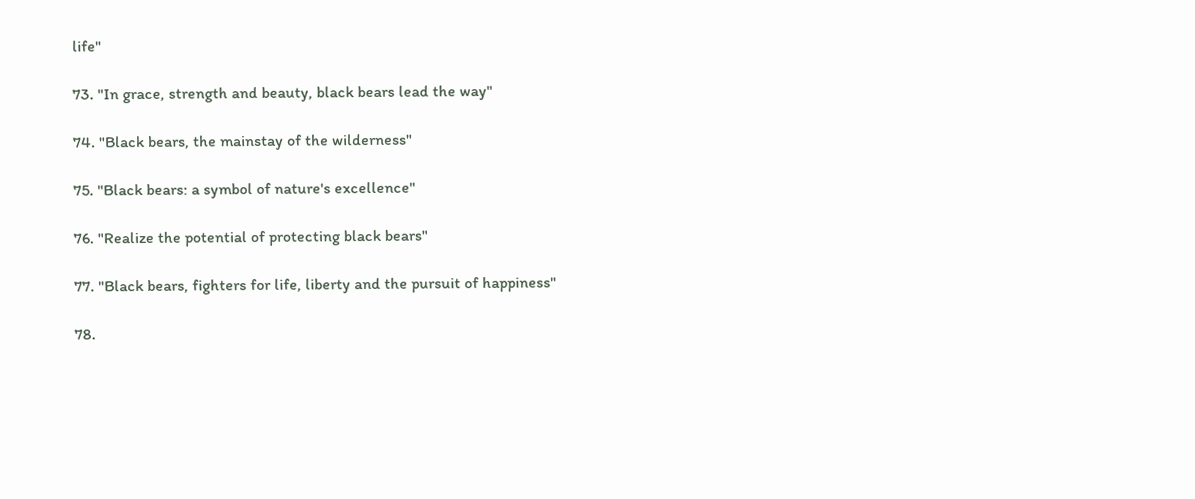life"

73. "In grace, strength and beauty, black bears lead the way"

74. "Black bears, the mainstay of the wilderness"

75. "Black bears: a symbol of nature's excellence"

76. "Realize the potential of protecting black bears"

77. "Black bears, fighters for life, liberty and the pursuit of happiness"

78.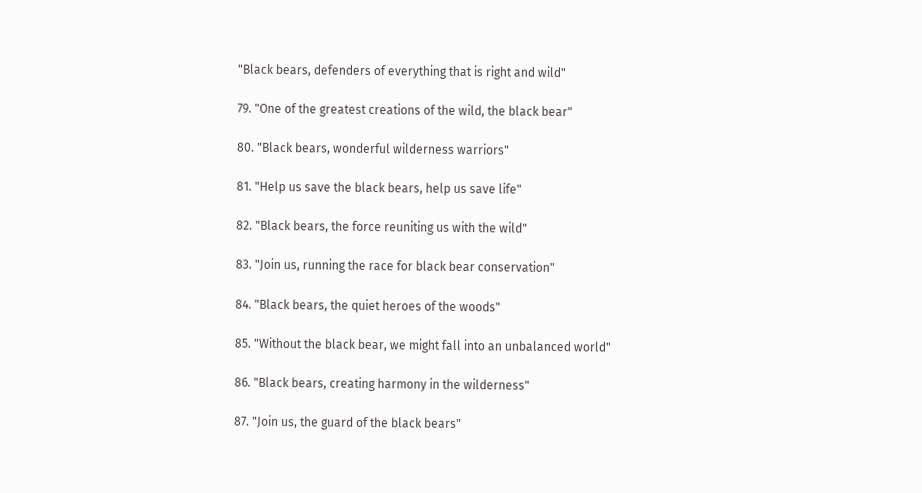"Black bears, defenders of everything that is right and wild"

79. "One of the greatest creations of the wild, the black bear"

80. "Black bears, wonderful wilderness warriors"

81. "Help us save the black bears, help us save life"

82. "Black bears, the force reuniting us with the wild"

83. "Join us, running the race for black bear conservation"

84. "Black bears, the quiet heroes of the woods"

85. "Without the black bear, we might fall into an unbalanced world"

86. "Black bears, creating harmony in the wilderness"

87. "Join us, the guard of the black bears"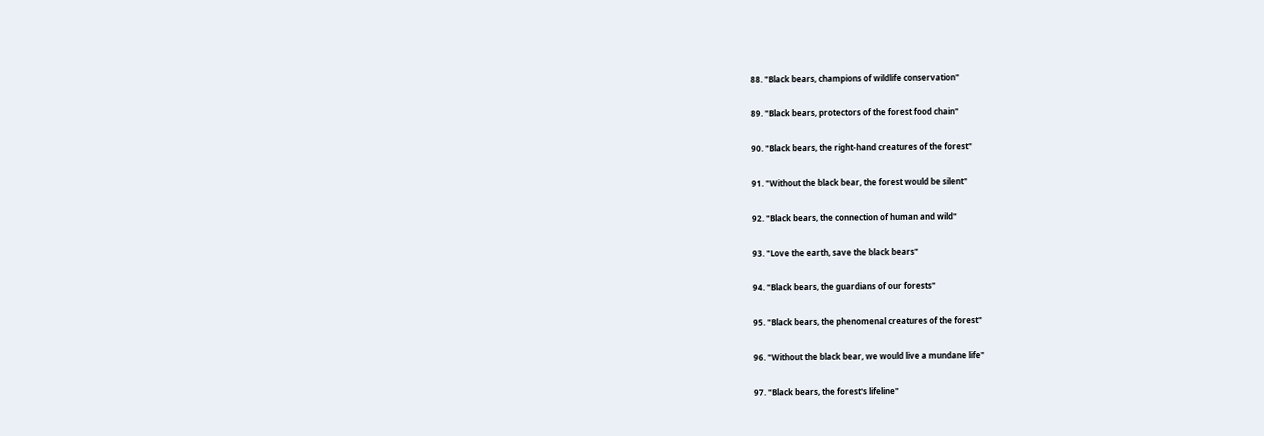88. "Black bears, champions of wildlife conservation"

89. "Black bears, protectors of the forest food chain"

90. "Black bears, the right-hand creatures of the forest"

91. "Without the black bear, the forest would be silent"

92. "Black bears, the connection of human and wild"

93. "Love the earth, save the black bears"

94. "Black bears, the guardians of our forests"

95. "Black bears, the phenomenal creatures of the forest"

96. "Without the black bear, we would live a mundane life"

97. "Black bears, the forest's lifeline"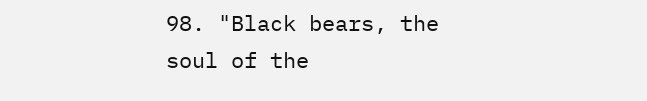98. "Black bears, the soul of the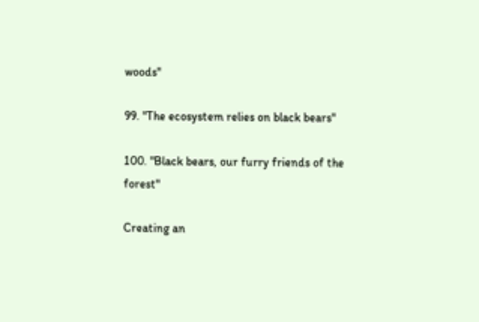woods"

99. "The ecosystem relies on black bears"

100. "Black bears, our furry friends of the forest"

Creating an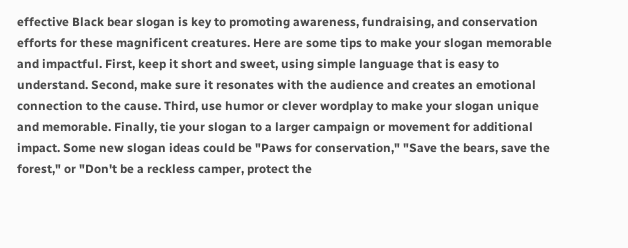effective Black bear slogan is key to promoting awareness, fundraising, and conservation efforts for these magnificent creatures. Here are some tips to make your slogan memorable and impactful. First, keep it short and sweet, using simple language that is easy to understand. Second, make sure it resonates with the audience and creates an emotional connection to the cause. Third, use humor or clever wordplay to make your slogan unique and memorable. Finally, tie your slogan to a larger campaign or movement for additional impact. Some new slogan ideas could be "Paws for conservation," "Save the bears, save the forest," or "Don't be a reckless camper, protect the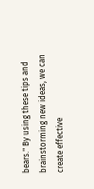bears." By using these tips and brainstorming new ideas, we can create effective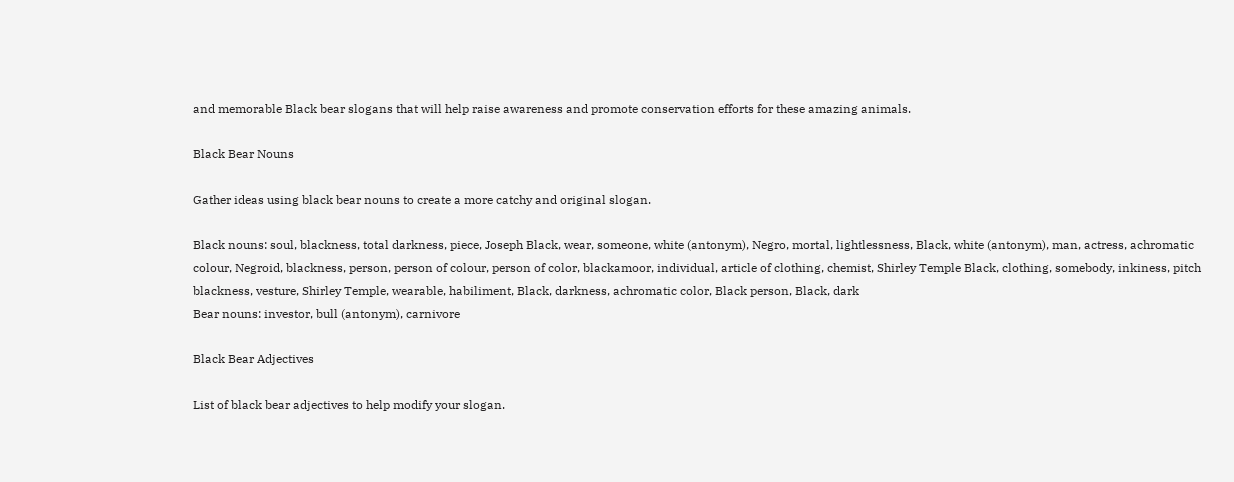and memorable Black bear slogans that will help raise awareness and promote conservation efforts for these amazing animals.

Black Bear Nouns

Gather ideas using black bear nouns to create a more catchy and original slogan.

Black nouns: soul, blackness, total darkness, piece, Joseph Black, wear, someone, white (antonym), Negro, mortal, lightlessness, Black, white (antonym), man, actress, achromatic colour, Negroid, blackness, person, person of colour, person of color, blackamoor, individual, article of clothing, chemist, Shirley Temple Black, clothing, somebody, inkiness, pitch blackness, vesture, Shirley Temple, wearable, habiliment, Black, darkness, achromatic color, Black person, Black, dark
Bear nouns: investor, bull (antonym), carnivore

Black Bear Adjectives

List of black bear adjectives to help modify your slogan.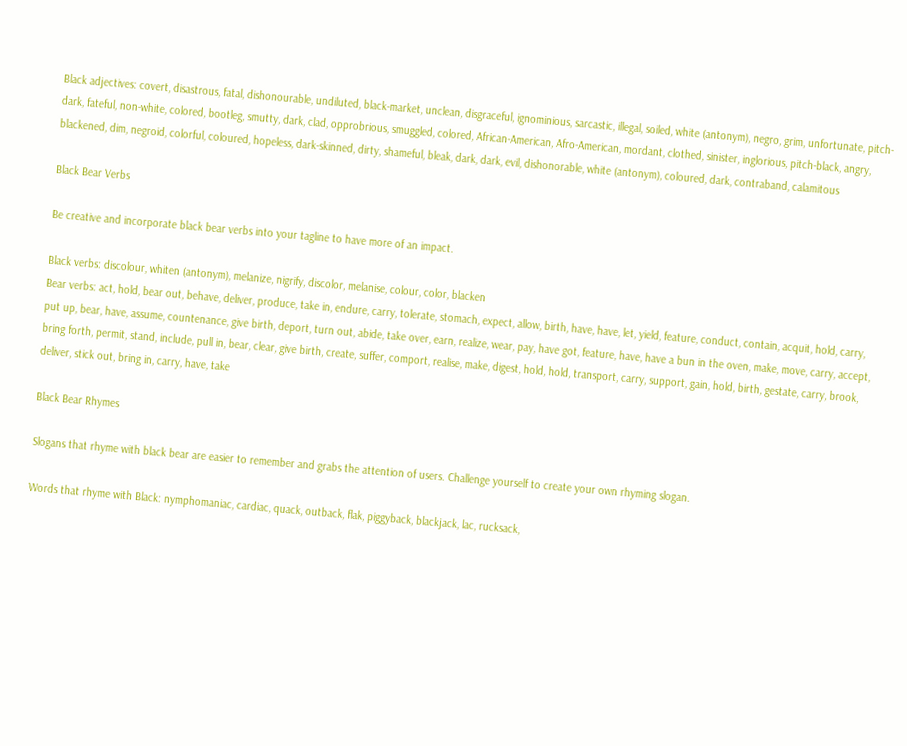Black adjectives: covert, disastrous, fatal, dishonourable, undiluted, black-market, unclean, disgraceful, ignominious, sarcastic, illegal, soiled, white (antonym), negro, grim, unfortunate, pitch-dark, fateful, non-white, colored, bootleg, smutty, dark, clad, opprobrious, smuggled, colored, African-American, Afro-American, mordant, clothed, sinister, inglorious, pitch-black, angry, blackened, dim, negroid, colorful, coloured, hopeless, dark-skinned, dirty, shameful, bleak, dark, dark, evil, dishonorable, white (antonym), coloured, dark, contraband, calamitous

Black Bear Verbs

Be creative and incorporate black bear verbs into your tagline to have more of an impact.

Black verbs: discolour, whiten (antonym), melanize, nigrify, discolor, melanise, colour, color, blacken
Bear verbs: act, hold, bear out, behave, deliver, produce, take in, endure, carry, tolerate, stomach, expect, allow, birth, have, have, let, yield, feature, conduct, contain, acquit, hold, carry, put up, bear, have, assume, countenance, give birth, deport, turn out, abide, take over, earn, realize, wear, pay, have got, feature, have, have a bun in the oven, make, move, carry, accept, bring forth, permit, stand, include, pull in, bear, clear, give birth, create, suffer, comport, realise, make, digest, hold, hold, transport, carry, support, gain, hold, birth, gestate, carry, brook, deliver, stick out, bring in, carry, have, take

Black Bear Rhymes

Slogans that rhyme with black bear are easier to remember and grabs the attention of users. Challenge yourself to create your own rhyming slogan.

Words that rhyme with Black: nymphomaniac, cardiac, quack, outback, flak, piggyback, blackjack, lac, rucksack,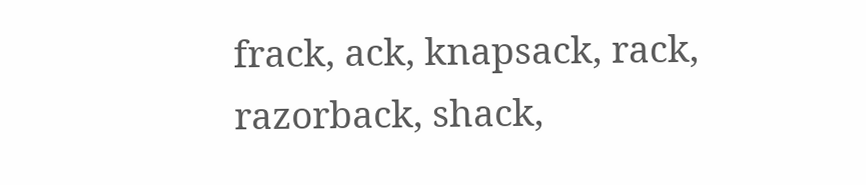frack, ack, knapsack, rack, razorback, shack,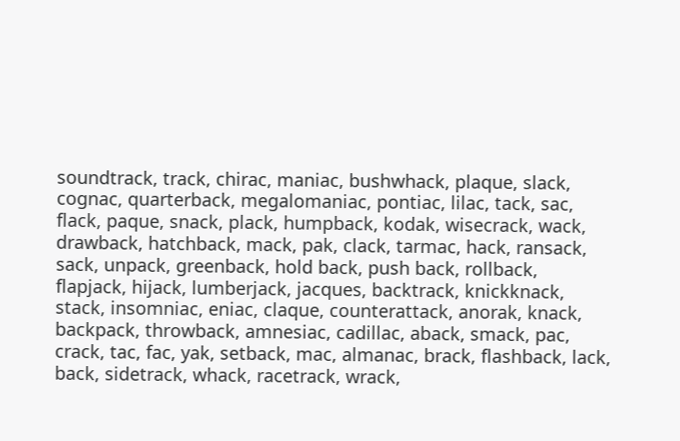soundtrack, track, chirac, maniac, bushwhack, plaque, slack, cognac, quarterback, megalomaniac, pontiac, lilac, tack, sac, flack, paque, snack, plack, humpback, kodak, wisecrack, wack, drawback, hatchback, mack, pak, clack, tarmac, hack, ransack, sack, unpack, greenback, hold back, push back, rollback, flapjack, hijack, lumberjack, jacques, backtrack, knickknack, stack, insomniac, eniac, claque, counterattack, anorak, knack, backpack, throwback, amnesiac, cadillac, aback, smack, pac, crack, tac, fac, yak, setback, mac, almanac, brack, flashback, lack, back, sidetrack, whack, racetrack, wrack,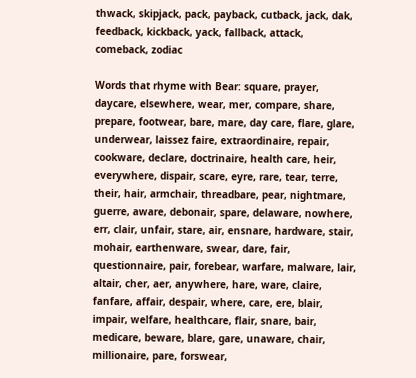thwack, skipjack, pack, payback, cutback, jack, dak, feedback, kickback, yack, fallback, attack, comeback, zodiac

Words that rhyme with Bear: square, prayer, daycare, elsewhere, wear, mer, compare, share, prepare, footwear, bare, mare, day care, flare, glare, underwear, laissez faire, extraordinaire, repair, cookware, declare, doctrinaire, health care, heir, everywhere, dispair, scare, eyre, rare, tear, terre, their, hair, armchair, threadbare, pear, nightmare, guerre, aware, debonair, spare, delaware, nowhere, err, clair, unfair, stare, air, ensnare, hardware, stair, mohair, earthenware, swear, dare, fair, questionnaire, pair, forebear, warfare, malware, lair, altair, cher, aer, anywhere, hare, ware, claire, fanfare, affair, despair, where, care, ere, blair, impair, welfare, healthcare, flair, snare, bair, medicare, beware, blare, gare, unaware, chair, millionaire, pare, forswear,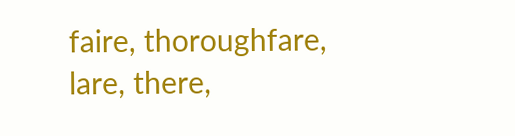faire, thoroughfare, lare, there,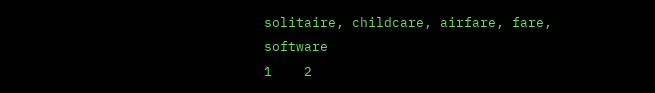solitaire, childcare, airfare, fare, software
1    2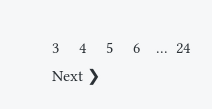3     4     5     6    ...  24      Next ❯